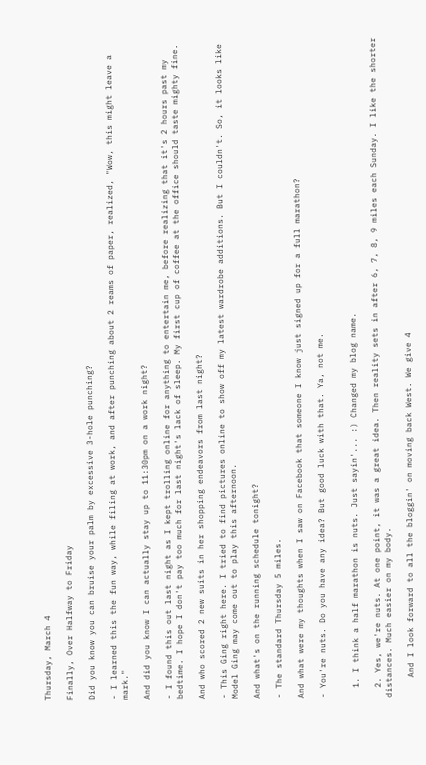Thursday, March 4

Finally, Over Halfway to Friday

Did you know you can bruise your palm by excessive 3-hole punching?

- I learned this the fun way, while filing at work, and after punching about 2 reams of paper, realized, "Wow, this might leave a mark."

And did you know I can actually stay up to 11:30pm on a work night?

- I found this out last night as I kept trolling online for anything to entertain me, before realizing that it's 2 hours past my bedtime. I hope I don't pay too much for last night's lack of sleep. My first cup of coffee at the office should taste mighty fine.

And who scored 2 new suits in her shopping endeavors from last night?

- This Ging right here. I tried to find pictures online to show off my latest wardrobe additions. But I couldn't. So, it looks like Model Ging may come out to play this afternoon.

And what's on the running schedule tonight?

- The standard Thursday 5 miles.

And what were my thoughts when I saw on Facebook that someone I know just signed up for a full marathon?

- You're nuts. Do you have any idea? But good luck with that. Ya, not me.


  1. I think a half marathon is nuts. Just sayin'... :) Changed my blog name.

  2. Yes, we're nuts. At one point, it was a great idea. Then reality sets in after 6, 7, 8, 9 miles each Sunday. I like the shorter distances. Much easier on my body.

    And I look forward to all the bloggin' on moving back West. We give 4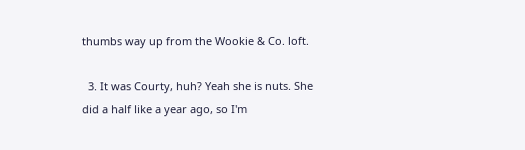thumbs way up from the Wookie & Co. loft.

  3. It was Courty, huh? Yeah she is nuts. She did a half like a year ago, so I'm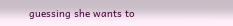guessing she wants to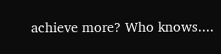achieve more? Who knows....